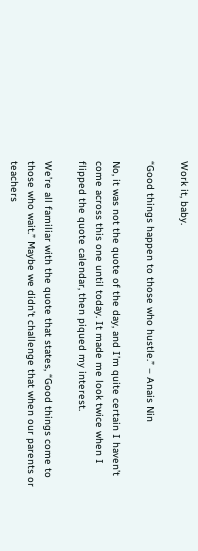Work it, baby.

“Good things happen to those who hustle.” – Anais Nin

No, it was not the quote of the day, and I’m quite certain I haven’t come across this one until today. It made me look twice when I flipped the quote calendar, then piqued my interest.

We’re all familiar with the quote that states, “Good things come to those who wait.” Maybe we didn’t challenge that when our parents or teachers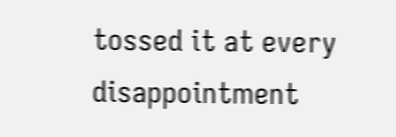tossed it at every disappointment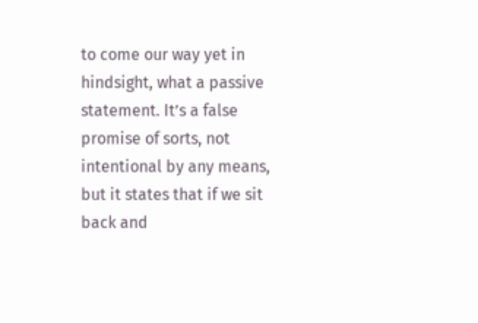to come our way yet in hindsight, what a passive statement. It’s a false promise of sorts, not intentional by any means, but it states that if we sit back and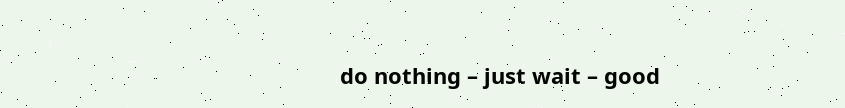do nothing – just wait – good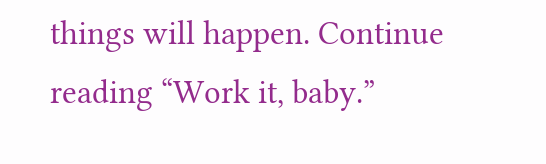things will happen. Continue reading “Work it, baby.”